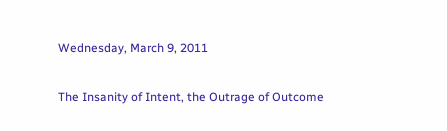Wednesday, March 9, 2011

The Insanity of Intent, the Outrage of Outcome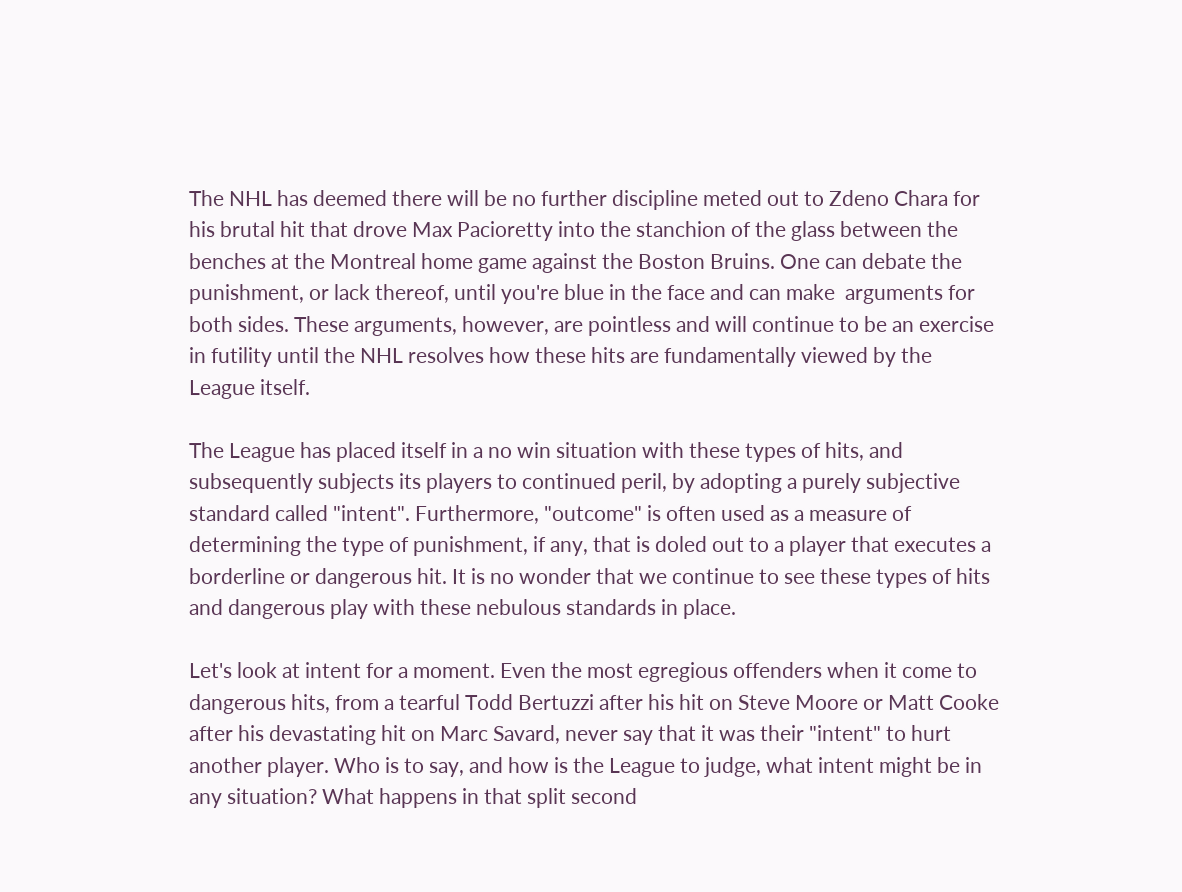The NHL has deemed there will be no further discipline meted out to Zdeno Chara for his brutal hit that drove Max Pacioretty into the stanchion of the glass between the benches at the Montreal home game against the Boston Bruins. One can debate the punishment, or lack thereof, until you're blue in the face and can make  arguments for both sides. These arguments, however, are pointless and will continue to be an exercise in futility until the NHL resolves how these hits are fundamentally viewed by the League itself.

The League has placed itself in a no win situation with these types of hits, and subsequently subjects its players to continued peril, by adopting a purely subjective standard called "intent". Furthermore, "outcome" is often used as a measure of determining the type of punishment, if any, that is doled out to a player that executes a borderline or dangerous hit. It is no wonder that we continue to see these types of hits and dangerous play with these nebulous standards in place.

Let's look at intent for a moment. Even the most egregious offenders when it come to dangerous hits, from a tearful Todd Bertuzzi after his hit on Steve Moore or Matt Cooke after his devastating hit on Marc Savard, never say that it was their "intent" to hurt another player. Who is to say, and how is the League to judge, what intent might be in any situation? What happens in that split second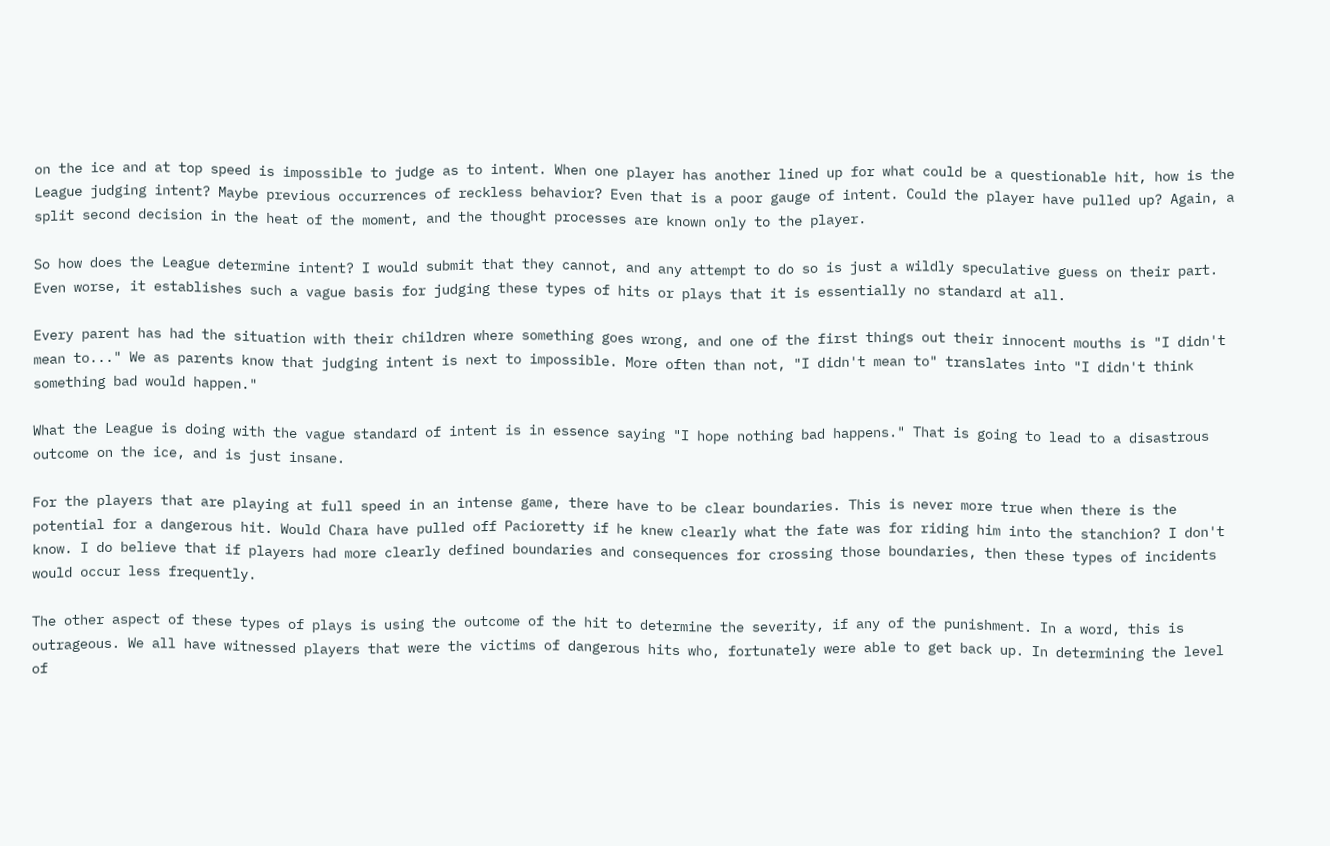on the ice and at top speed is impossible to judge as to intent. When one player has another lined up for what could be a questionable hit, how is the League judging intent? Maybe previous occurrences of reckless behavior? Even that is a poor gauge of intent. Could the player have pulled up? Again, a split second decision in the heat of the moment, and the thought processes are known only to the player.

So how does the League determine intent? I would submit that they cannot, and any attempt to do so is just a wildly speculative guess on their part. Even worse, it establishes such a vague basis for judging these types of hits or plays that it is essentially no standard at all.

Every parent has had the situation with their children where something goes wrong, and one of the first things out their innocent mouths is "I didn't mean to..." We as parents know that judging intent is next to impossible. More often than not, "I didn't mean to" translates into "I didn't think something bad would happen."

What the League is doing with the vague standard of intent is in essence saying "I hope nothing bad happens." That is going to lead to a disastrous outcome on the ice, and is just insane.

For the players that are playing at full speed in an intense game, there have to be clear boundaries. This is never more true when there is the potential for a dangerous hit. Would Chara have pulled off Pacioretty if he knew clearly what the fate was for riding him into the stanchion? I don't know. I do believe that if players had more clearly defined boundaries and consequences for crossing those boundaries, then these types of incidents would occur less frequently.

The other aspect of these types of plays is using the outcome of the hit to determine the severity, if any of the punishment. In a word, this is outrageous. We all have witnessed players that were the victims of dangerous hits who, fortunately were able to get back up. In determining the level of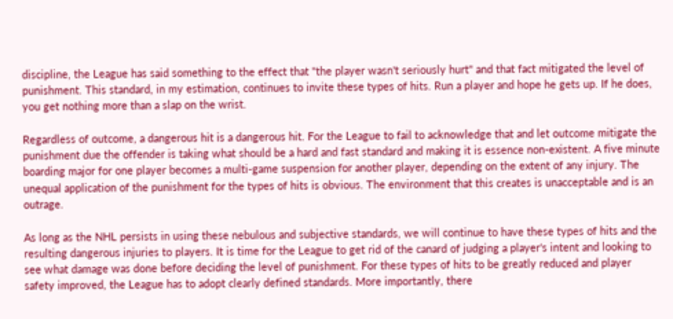discipline, the League has said something to the effect that "the player wasn't seriously hurt" and that fact mitigated the level of punishment. This standard, in my estimation, continues to invite these types of hits. Run a player and hope he gets up. If he does, you get nothing more than a slap on the wrist.

Regardless of outcome, a dangerous hit is a dangerous hit. For the League to fail to acknowledge that and let outcome mitigate the punishment due the offender is taking what should be a hard and fast standard and making it is essence non-existent. A five minute boarding major for one player becomes a multi-game suspension for another player, depending on the extent of any injury. The unequal application of the punishment for the types of hits is obvious. The environment that this creates is unacceptable and is an outrage.

As long as the NHL persists in using these nebulous and subjective standards, we will continue to have these types of hits and the resulting dangerous injuries to players. It is time for the League to get rid of the canard of judging a player's intent and looking to see what damage was done before deciding the level of punishment. For these types of hits to be greatly reduced and player safety improved, the League has to adopt clearly defined standards. More importantly, there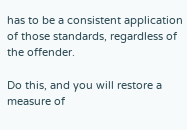has to be a consistent application of those standards, regardless of the offender.

Do this, and you will restore a measure of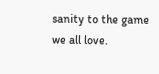sanity to the game we all love.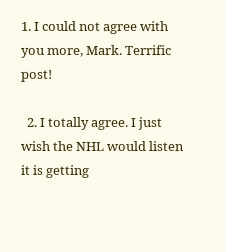1. I could not agree with you more, Mark. Terrific post!

  2. I totally agree. I just wish the NHL would listen it is getting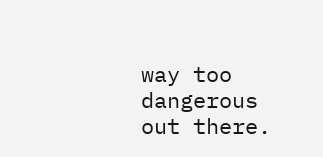way too dangerous out there.